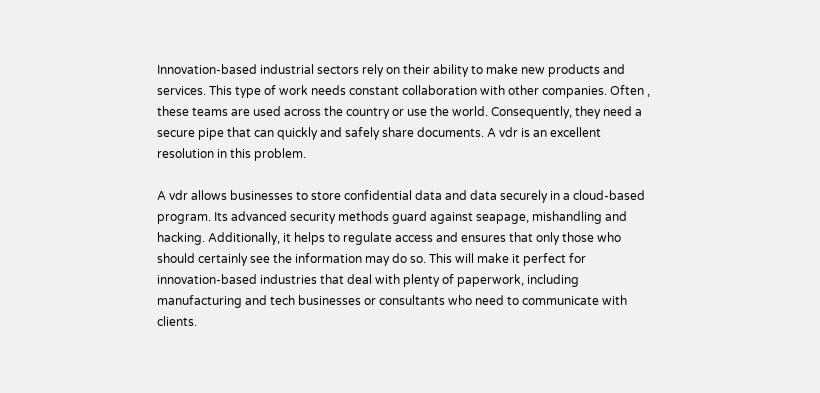Innovation-based industrial sectors rely on their ability to make new products and services. This type of work needs constant collaboration with other companies. Often , these teams are used across the country or use the world. Consequently, they need a secure pipe that can quickly and safely share documents. A vdr is an excellent resolution in this problem.

A vdr allows businesses to store confidential data and data securely in a cloud-based program. Its advanced security methods guard against seapage, mishandling and hacking. Additionally, it helps to regulate access and ensures that only those who should certainly see the information may do so. This will make it perfect for innovation-based industries that deal with plenty of paperwork, including manufacturing and tech businesses or consultants who need to communicate with clients.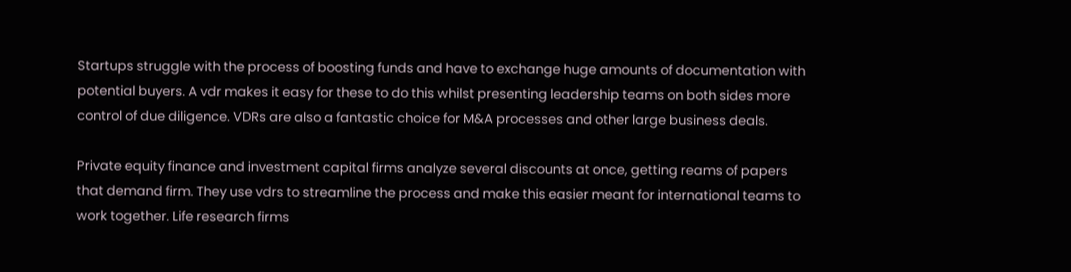Startups struggle with the process of boosting funds and have to exchange huge amounts of documentation with potential buyers. A vdr makes it easy for these to do this whilst presenting leadership teams on both sides more control of due diligence. VDRs are also a fantastic choice for M&A processes and other large business deals.

Private equity finance and investment capital firms analyze several discounts at once, getting reams of papers that demand firm. They use vdrs to streamline the process and make this easier meant for international teams to work together. Life research firms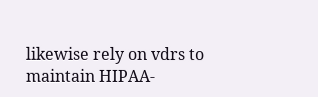likewise rely on vdrs to maintain HIPAA-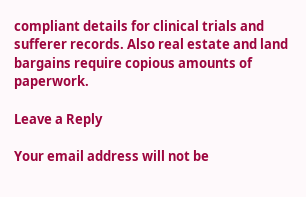compliant details for clinical trials and sufferer records. Also real estate and land bargains require copious amounts of paperwork.

Leave a Reply

Your email address will not be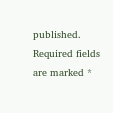published. Required fields are marked *